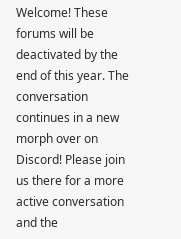Welcome! These forums will be deactivated by the end of this year. The conversation continues in a new morph over on Discord! Please join us there for a more active conversation and the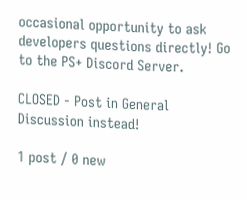occasional opportunity to ask developers questions directly! Go to the PS+ Discord Server.

CLOSED - Post in General Discussion instead!

1 post / 0 new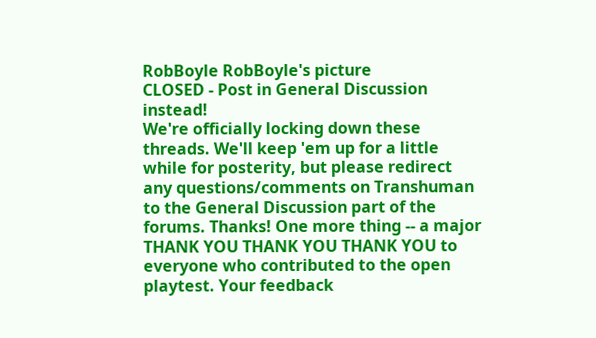RobBoyle RobBoyle's picture
CLOSED - Post in General Discussion instead!
We're officially locking down these threads. We'll keep 'em up for a little while for posterity, but please redirect any questions/comments on Transhuman to the General Discussion part of the forums. Thanks! One more thing -- a major THANK YOU THANK YOU THANK YOU to everyone who contributed to the open playtest. Your feedback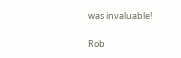was invaluable!

Rob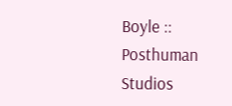Boyle :: Posthuman Studios